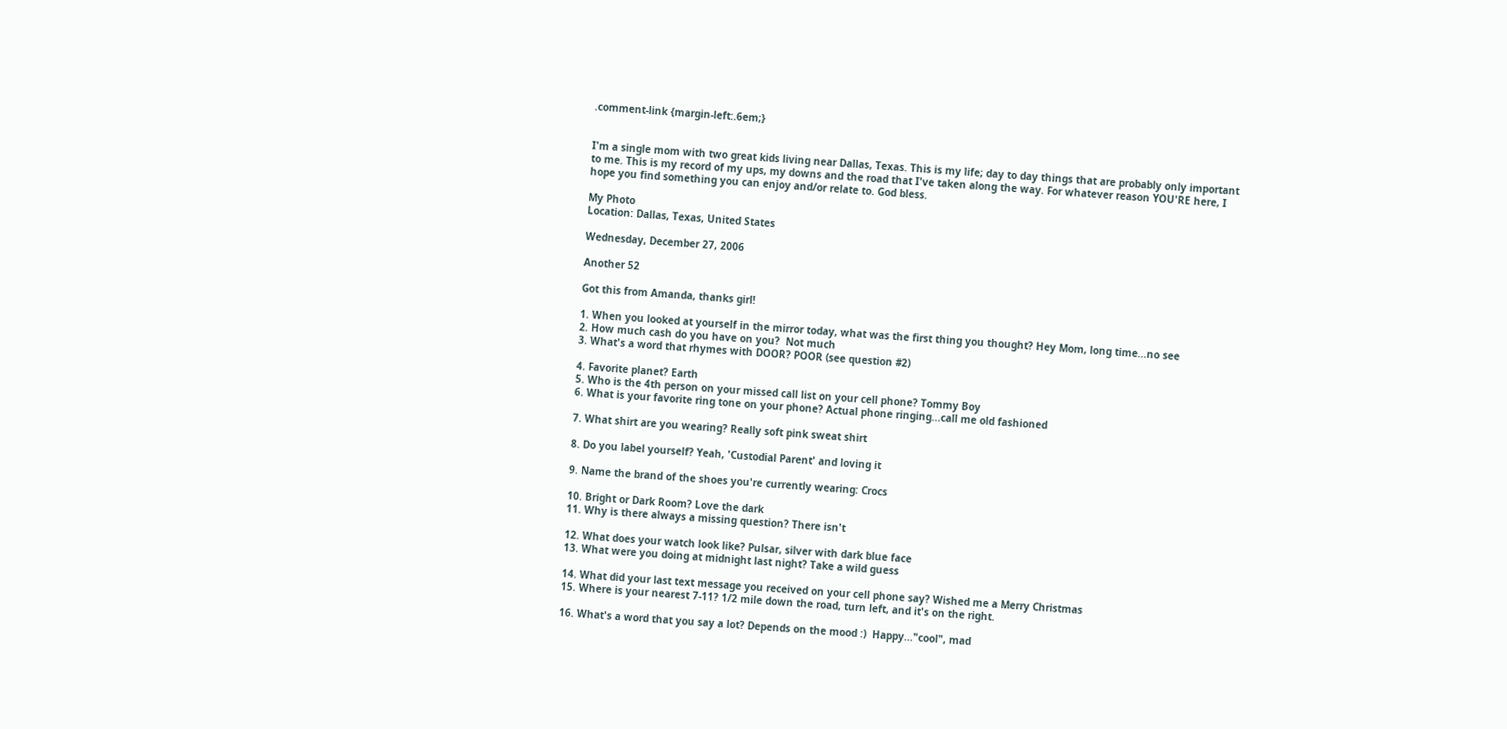.comment-link {margin-left:.6em;}


I'm a single mom with two great kids living near Dallas, Texas. This is my life; day to day things that are probably only important to me. This is my record of my ups, my downs and the road that I've taken along the way. For whatever reason YOU'RE here, I hope you find something you can enjoy and/or relate to. God bless.

My Photo
Location: Dallas, Texas, United States

Wednesday, December 27, 2006

Another 52

Got this from Amanda, thanks girl!

1. When you looked at yourself in the mirror today, what was the first thing you thought? Hey Mom, long time...no see
2. How much cash do you have on you?  Not much
3. What's a word that rhymes with DOOR? POOR (see question #2)

4. Favorite planet? Earth
5. Who is the 4th person on your missed call list on your cell phone? Tommy Boy
6. What is your favorite ring tone on your phone? Actual phone ringing...call me old fashioned

7. What shirt are you wearing? Really soft pink sweat shirt

8. Do you label yourself? Yeah, 'Custodial Parent' and loving it

9. Name the brand of the shoes you're currently wearing: Crocs

10. Bright or Dark Room? Love the dark
11. Why is there always a missing question? There isn't

12. What does your watch look like? Pulsar, silver with dark blue face
13. What were you doing at midnight last night? Take a wild guess

14. What did your last text message you received on your cell phone say? Wished me a Merry Christmas
15. Where is your nearest 7-11? 1/2 mile down the road, turn left, and it's on the right.

16. What's a word that you say a lot? Depends on the mood :)  Happy..."cool", mad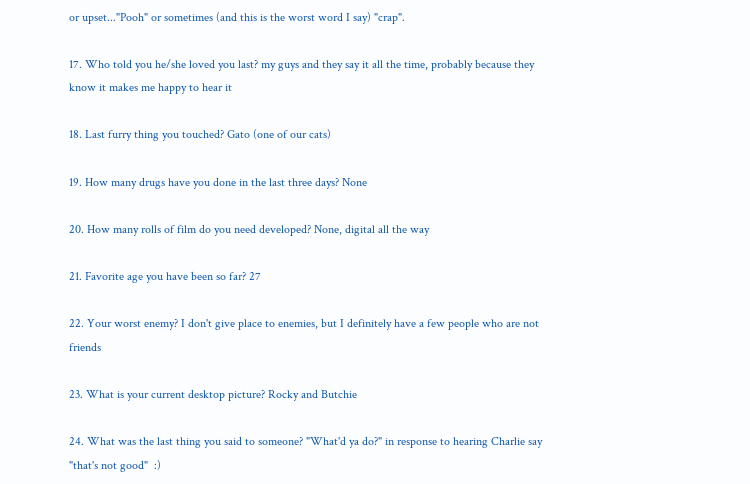or upset..."Pooh" or sometimes (and this is the worst word I say) "crap".

17. Who told you he/she loved you last? my guys and they say it all the time, probably because they know it makes me happy to hear it

18. Last furry thing you touched? Gato (one of our cats)

19. How many drugs have you done in the last three days? None

20. How many rolls of film do you need developed? None, digital all the way

21. Favorite age you have been so far? 27

22. Your worst enemy? I don't give place to enemies, but I definitely have a few people who are not friends

23. What is your current desktop picture? Rocky and Butchie

24. What was the last thing you said to someone? "What'd ya do?" in response to hearing Charlie say  "that's not good"  :)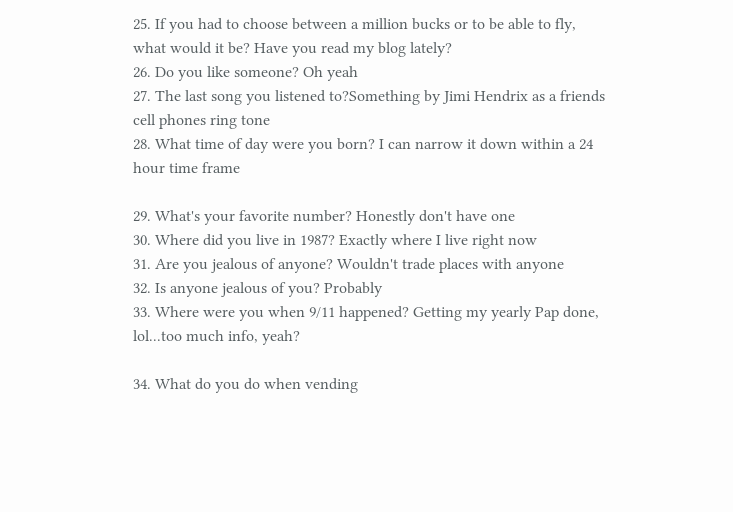25. If you had to choose between a million bucks or to be able to fly, what would it be? Have you read my blog lately?
26. Do you like someone? Oh yeah
27. The last song you listened to?Something by Jimi Hendrix as a friends cell phones ring tone
28. What time of day were you born? I can narrow it down within a 24 hour time frame

29. What's your favorite number? Honestly don't have one
30. Where did you live in 1987? Exactly where I live right now
31. Are you jealous of anyone? Wouldn't trade places with anyone
32. Is anyone jealous of you? Probably
33. Where were you when 9/11 happened? Getting my yearly Pap done, lol...too much info, yeah?

34. What do you do when vending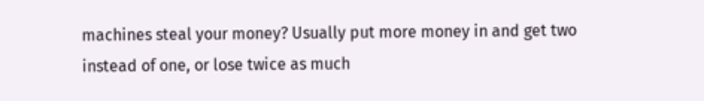machines steal your money? Usually put more money in and get two instead of one, or lose twice as much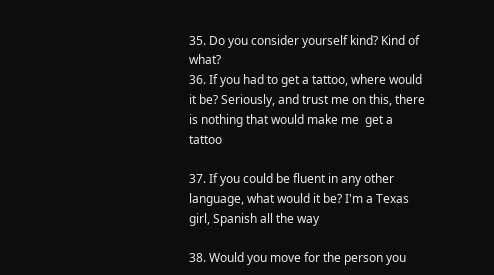35. Do you consider yourself kind? Kind of what?
36. If you had to get a tattoo, where would it be? Seriously, and trust me on this, there is nothing that would make me  get a tattoo

37. If you could be fluent in any other language, what would it be? I'm a Texas girl, Spanish all the way

38. Would you move for the person you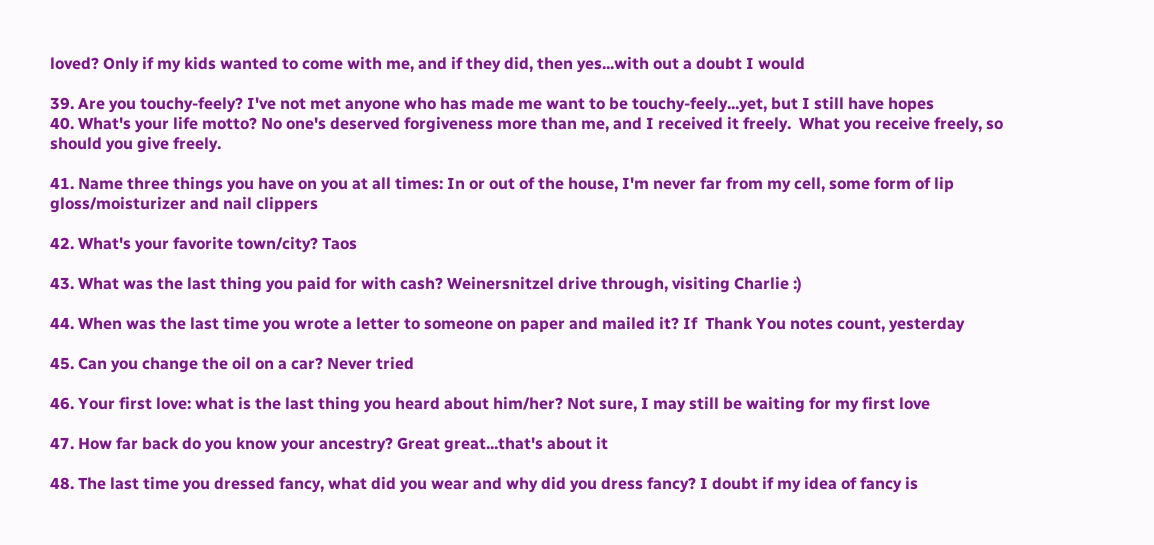loved? Only if my kids wanted to come with me, and if they did, then yes...with out a doubt I would

39. Are you touchy-feely? I've not met anyone who has made me want to be touchy-feely...yet, but I still have hopes
40. What's your life motto? No one's deserved forgiveness more than me, and I received it freely.  What you receive freely, so should you give freely.

41. Name three things you have on you at all times: In or out of the house, I'm never far from my cell, some form of lip gloss/moisturizer and nail clippers

42. What's your favorite town/city? Taos

43. What was the last thing you paid for with cash? Weinersnitzel drive through, visiting Charlie :)

44. When was the last time you wrote a letter to someone on paper and mailed it? If  Thank You notes count, yesterday

45. Can you change the oil on a car? Never tried

46. Your first love: what is the last thing you heard about him/her? Not sure, I may still be waiting for my first love

47. How far back do you know your ancestry? Great great...that's about it

48. The last time you dressed fancy, what did you wear and why did you dress fancy? I doubt if my idea of fancy is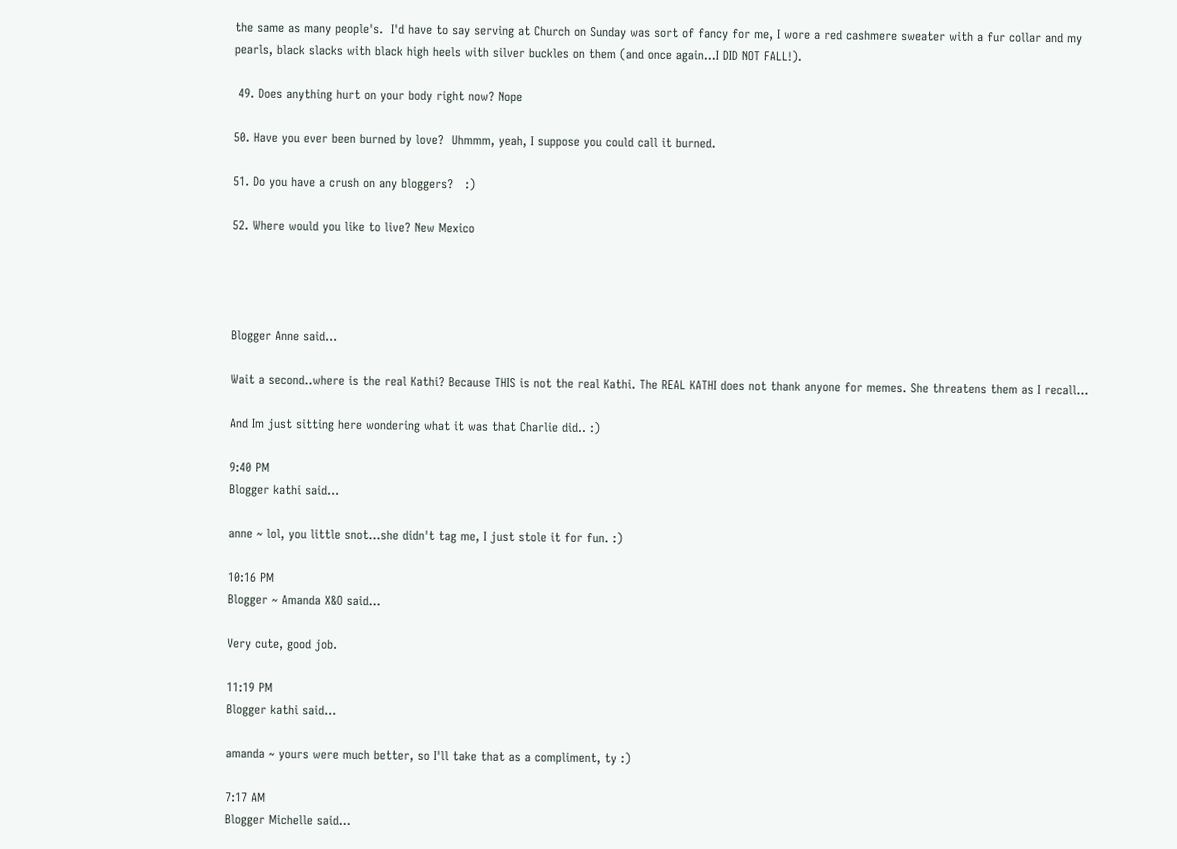the same as many people's.  I'd have to say serving at Church on Sunday was sort of fancy for me, I wore a red cashmere sweater with a fur collar and my pearls, black slacks with black high heels with silver buckles on them (and once again...I DID NOT FALL!).

 49. Does anything hurt on your body right now? Nope

50. Have you ever been burned by love?  Uhmmm, yeah, I suppose you could call it burned.

51. Do you have a crush on any bloggers?   :)

52. Where would you like to live? New Mexico




Blogger Anne said...

Wait a second..where is the real Kathi? Because THIS is not the real Kathi. The REAL KATHI does not thank anyone for memes. She threatens them as I recall...

And Im just sitting here wondering what it was that Charlie did.. :)

9:40 PM
Blogger kathi said...

anne ~ lol, you little snot...she didn't tag me, I just stole it for fun. :)

10:16 PM
Blogger ~ Amanda X&O said...

Very cute, good job.

11:19 PM
Blogger kathi said...

amanda ~ yours were much better, so I'll take that as a compliment, ty :)

7:17 AM
Blogger Michelle said...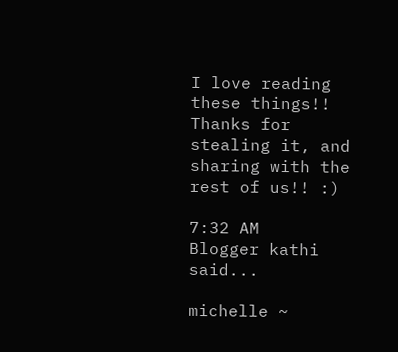I love reading these things!! Thanks for stealing it, and sharing with the rest of us!! :)

7:32 AM
Blogger kathi said...

michelle ~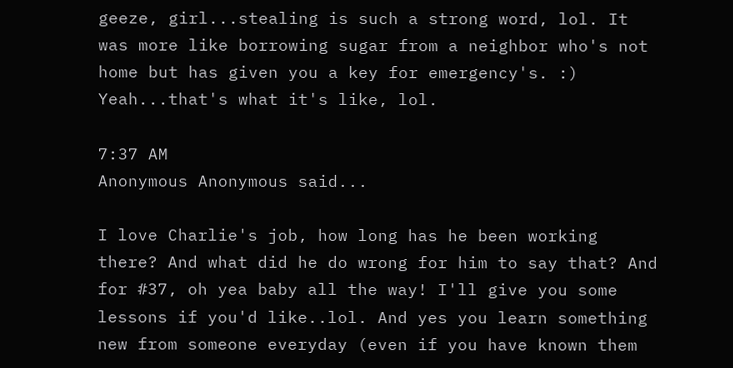geeze, girl...stealing is such a strong word, lol. It was more like borrowing sugar from a neighbor who's not home but has given you a key for emergency's. :) Yeah...that's what it's like, lol.

7:37 AM
Anonymous Anonymous said...

I love Charlie's job, how long has he been working there? And what did he do wrong for him to say that? And for #37, oh yea baby all the way! I'll give you some lessons if you'd like..lol. And yes you learn something new from someone everyday (even if you have known them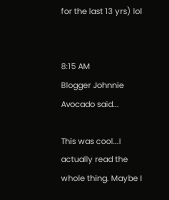for the last 13 yrs) lol


8:15 AM
Blogger Johnnie Avocado said...

This was cool...I actually read the whole thing. Maybe I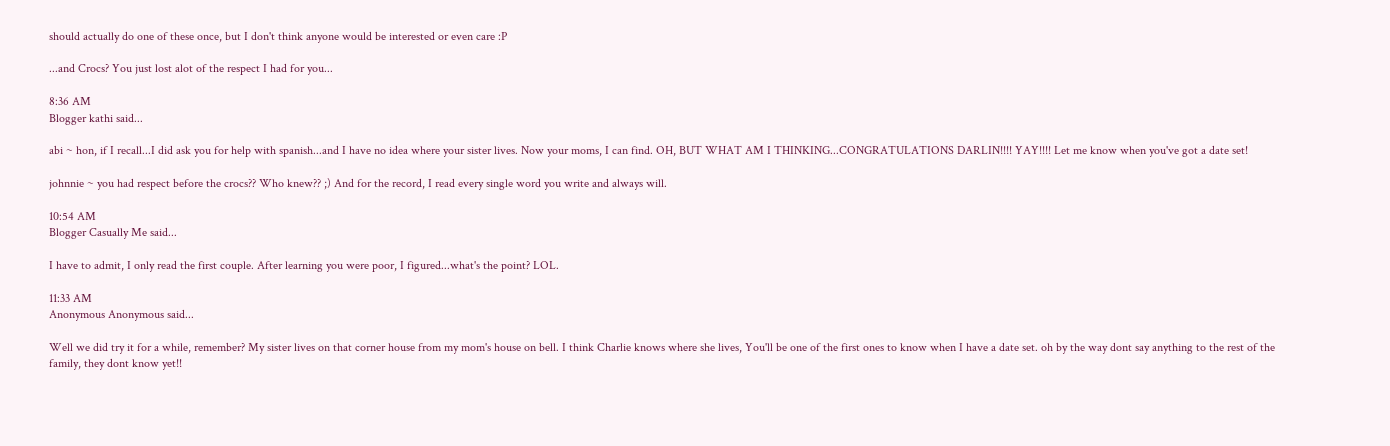should actually do one of these once, but I don't think anyone would be interested or even care :P

...and Crocs? You just lost alot of the respect I had for you...

8:36 AM
Blogger kathi said...

abi ~ hon, if I recall...I did ask you for help with spanish...and I have no idea where your sister lives. Now your moms, I can find. OH, BUT WHAT AM I THINKING...CONGRATULATIONS DARLIN!!!! YAY!!!! Let me know when you've got a date set!

johnnie ~ you had respect before the crocs?? Who knew?? ;) And for the record, I read every single word you write and always will.

10:54 AM
Blogger Casually Me said...

I have to admit, I only read the first couple. After learning you were poor, I figured...what's the point? LOL.

11:33 AM
Anonymous Anonymous said...

Well we did try it for a while, remember? My sister lives on that corner house from my mom's house on bell. I think Charlie knows where she lives, You'll be one of the first ones to know when I have a date set. oh by the way dont say anything to the rest of the family, they dont know yet!!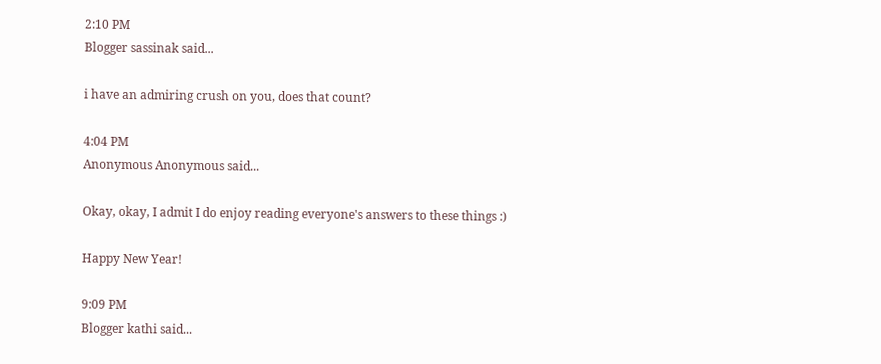2:10 PM
Blogger sassinak said...

i have an admiring crush on you, does that count?

4:04 PM
Anonymous Anonymous said...

Okay, okay, I admit I do enjoy reading everyone's answers to these things :)

Happy New Year!

9:09 PM
Blogger kathi said...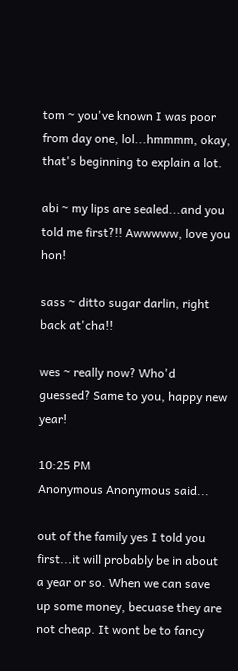tom ~ you've known I was poor from day one, lol...hmmmm, okay, that's beginning to explain a lot.

abi ~ my lips are sealed...and you told me first?!! Awwwww, love you hon!

sass ~ ditto sugar darlin, right back at'cha!!

wes ~ really now? Who'd guessed? Same to you, happy new year!

10:25 PM
Anonymous Anonymous said...

out of the family yes I told you first...it will probably be in about a year or so. When we can save up some money, becuase they are not cheap. It wont be to fancy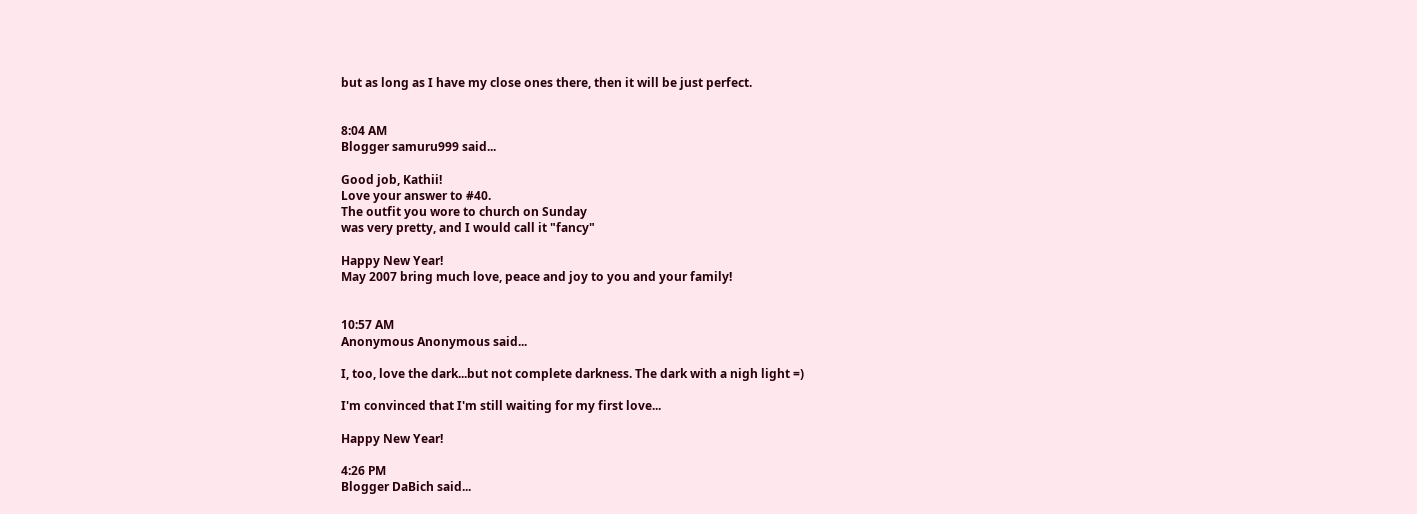but as long as I have my close ones there, then it will be just perfect.


8:04 AM
Blogger samuru999 said...

Good job, Kathii!
Love your answer to #40.
The outfit you wore to church on Sunday
was very pretty, and I would call it "fancy"

Happy New Year!
May 2007 bring much love, peace and joy to you and your family!


10:57 AM
Anonymous Anonymous said...

I, too, love the dark...but not complete darkness. The dark with a nigh light =)

I'm convinced that I'm still waiting for my first love...

Happy New Year!

4:26 PM
Blogger DaBich said...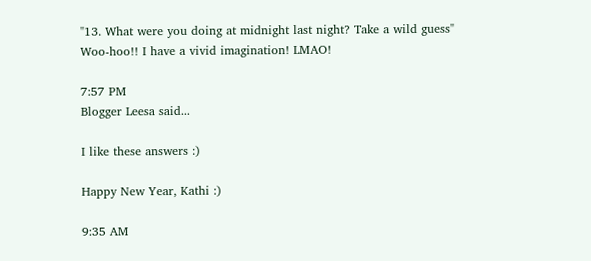"13. What were you doing at midnight last night? Take a wild guess"
Woo-hoo!! I have a vivid imagination! LMAO!

7:57 PM
Blogger Leesa said...

I like these answers :)

Happy New Year, Kathi :)

9:35 AM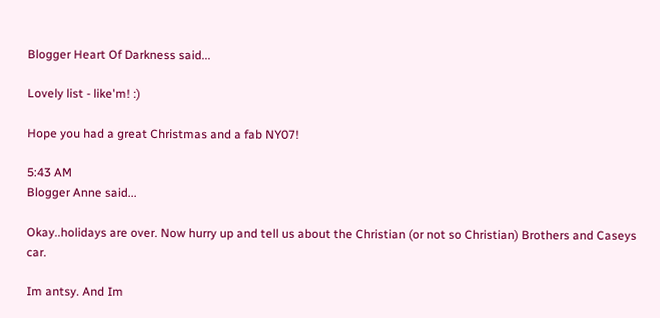Blogger Heart Of Darkness said...

Lovely list - like'm! :)

Hope you had a great Christmas and a fab NY07!

5:43 AM
Blogger Anne said...

Okay..holidays are over. Now hurry up and tell us about the Christian (or not so Christian) Brothers and Caseys car.

Im antsy. And Im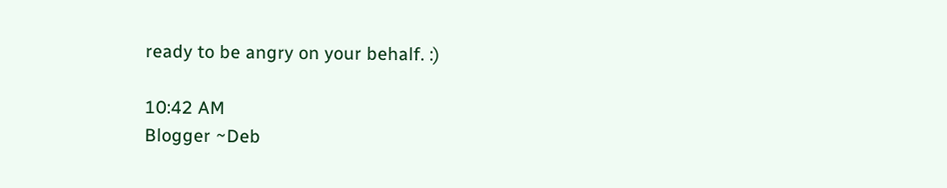ready to be angry on your behalf. :)

10:42 AM
Blogger ~Deb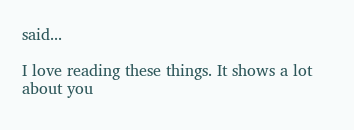said...

I love reading these things. It shows a lot about you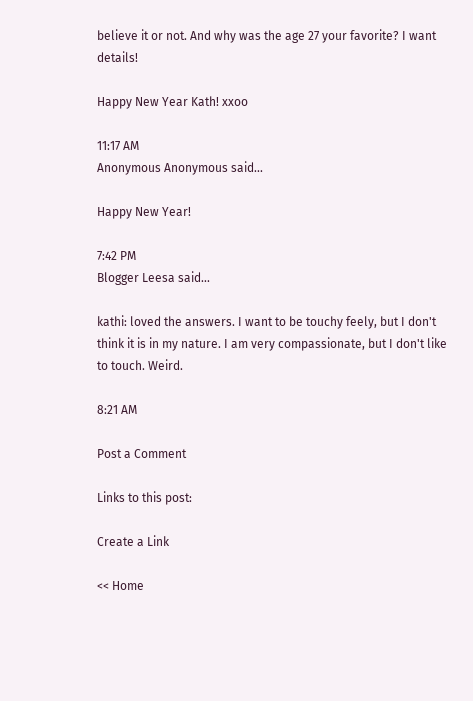believe it or not. And why was the age 27 your favorite? I want details!

Happy New Year Kath! xxoo

11:17 AM
Anonymous Anonymous said...

Happy New Year!

7:42 PM
Blogger Leesa said...

kathi: loved the answers. I want to be touchy feely, but I don't think it is in my nature. I am very compassionate, but I don't like to touch. Weird.

8:21 AM

Post a Comment

Links to this post:

Create a Link

<< Home